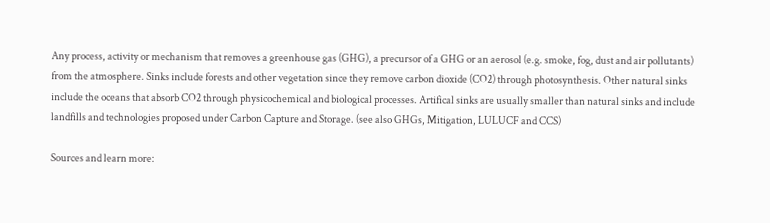Any process, activity or mechanism that removes a greenhouse gas (GHG), a precursor of a GHG or an aerosol (e.g. smoke, fog, dust and air pollutants) from the atmosphere. Sinks include forests and other vegetation since they remove carbon dioxide (CO2) through photosynthesis. Other natural sinks include the oceans that absorb CO2 through physicochemical and biological processes. Artifical sinks are usually smaller than natural sinks and include landfills and technologies proposed under Carbon Capture and Storage. (see also GHGs, Mitigation, LULUCF and CCS)

Sources and learn more: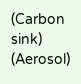(Carbon sink) (Aerosol)